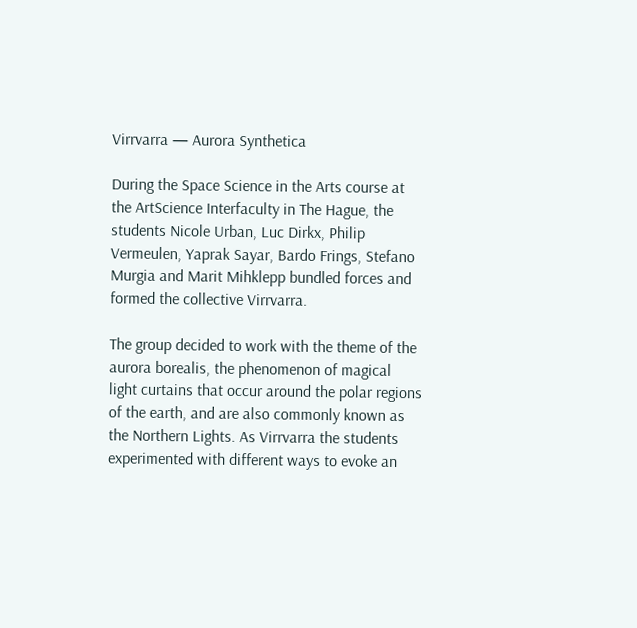Virrvarra — Aurora Synthetica

During the Space Science in the Arts course at the ArtScience Interfaculty in The Hague, the students Nicole Urban, Luc Dirkx, Philip Vermeulen, Yaprak Sayar, Bardo Frings, Stefano Murgia and Marit Mihklepp bundled forces and formed the collective Virrvarra.

The group decided to work with the theme of the aurora borealis, the phenomenon of magical light curtains that occur around the polar regions of the earth, and are also commonly known as the Northern Lights. As Virrvarra the students experimented with different ways to evoke an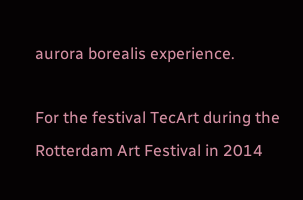aurora borealis experience.

For the festival TecArt during the Rotterdam Art Festival in 2014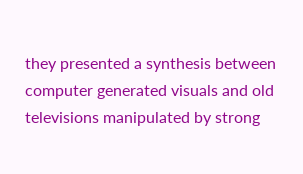they presented a synthesis between computer generated visuals and old televisions manipulated by strong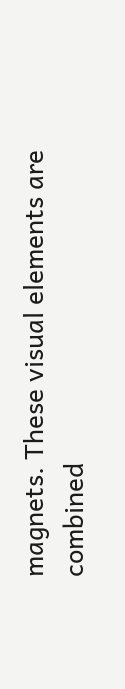magnets. These visual elements are combined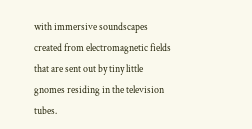with immersive soundscapes created from electromagnetic fields that are sent out by tiny little gnomes residing in the television tubes.